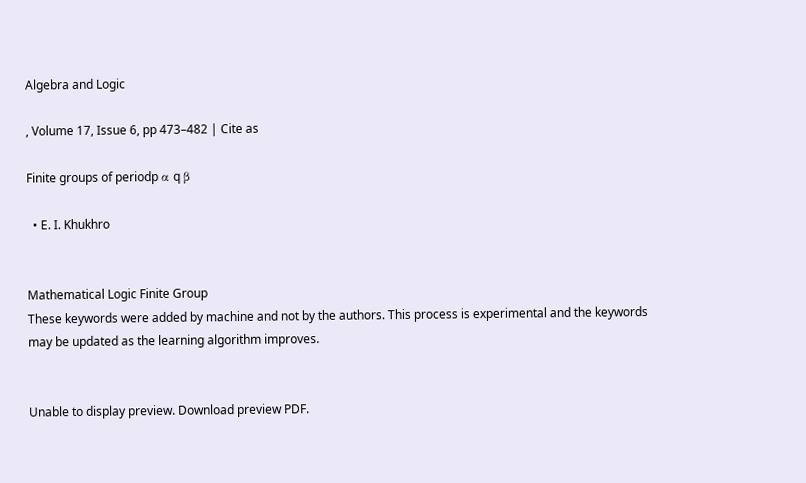Algebra and Logic

, Volume 17, Issue 6, pp 473–482 | Cite as

Finite groups of periodp α q β

  • E. I. Khukhro


Mathematical Logic Finite Group
These keywords were added by machine and not by the authors. This process is experimental and the keywords may be updated as the learning algorithm improves.


Unable to display preview. Download preview PDF.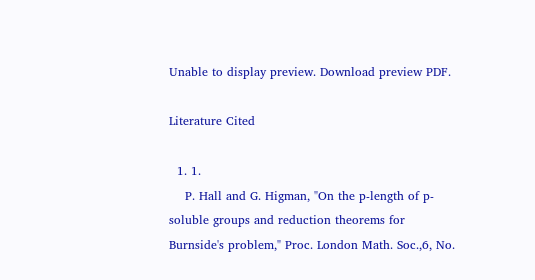Unable to display preview. Download preview PDF.

Literature Cited

  1. 1.
    P. Hall and G. Higman, "On the p-length of p-soluble groups and reduction theorems for Burnside's problem," Proc. London Math. Soc.,6, No.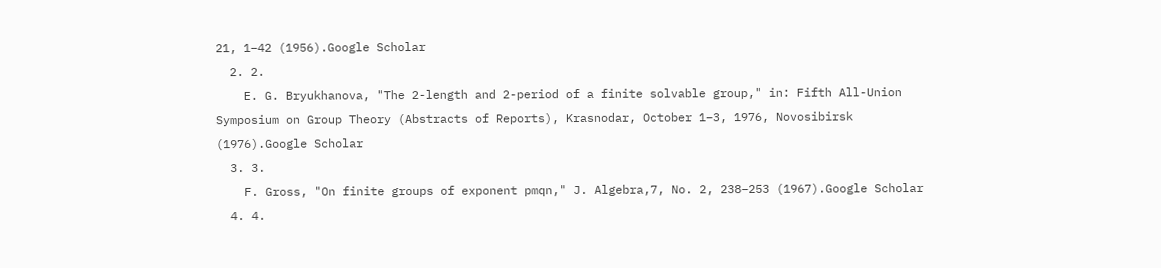21, 1–42 (1956).Google Scholar
  2. 2.
    E. G. Bryukhanova, "The 2-length and 2-period of a finite solvable group," in: Fifth All-Union Symposium on Group Theory (Abstracts of Reports), Krasnodar, October 1–3, 1976, Novosibirsk (1976).Google Scholar
  3. 3.
    F. Gross, "On finite groups of exponent pmqn," J. Algebra,7, No. 2, 238–253 (1967).Google Scholar
  4. 4.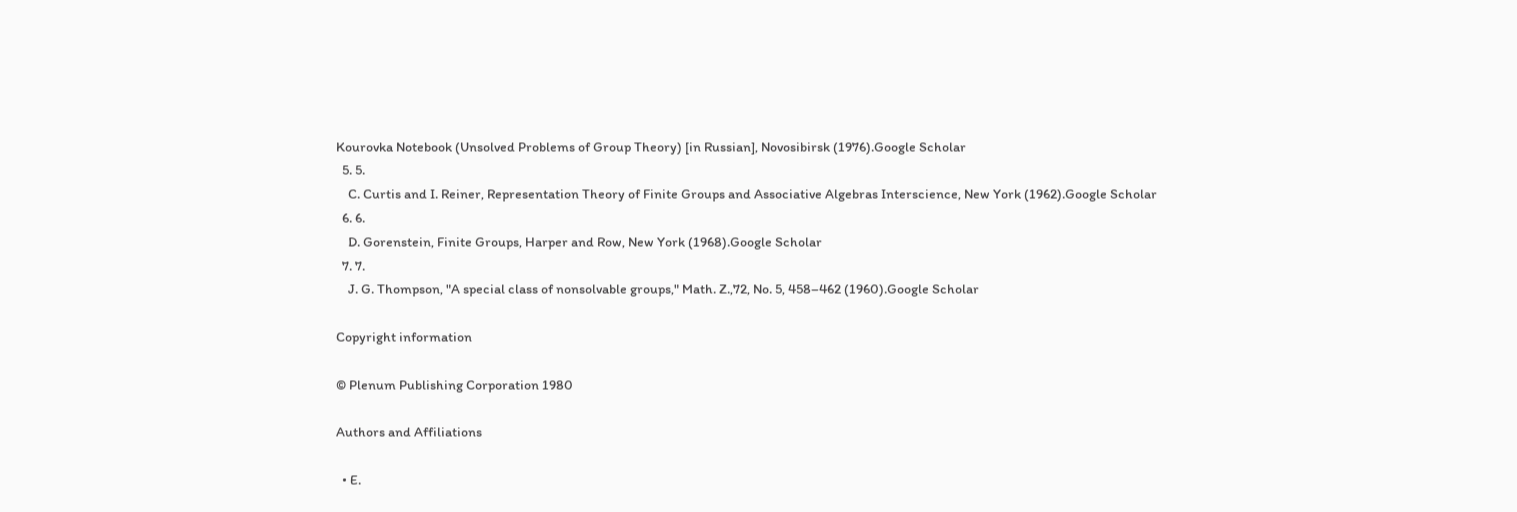Kourovka Notebook (Unsolved Problems of Group Theory) [in Russian], Novosibirsk (1976).Google Scholar
  5. 5.
    C. Curtis and I. Reiner, Representation Theory of Finite Groups and Associative Algebras Interscience, New York (1962).Google Scholar
  6. 6.
    D. Gorenstein, Finite Groups, Harper and Row, New York (1968).Google Scholar
  7. 7.
    J. G. Thompson, "A special class of nonsolvable groups," Math. Z.,72, No. 5, 458–462 (1960).Google Scholar

Copyright information

© Plenum Publishing Corporation 1980

Authors and Affiliations

  • E.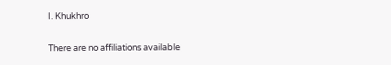I. Khukhro

There are no affiliations available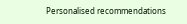Personalised recommendations